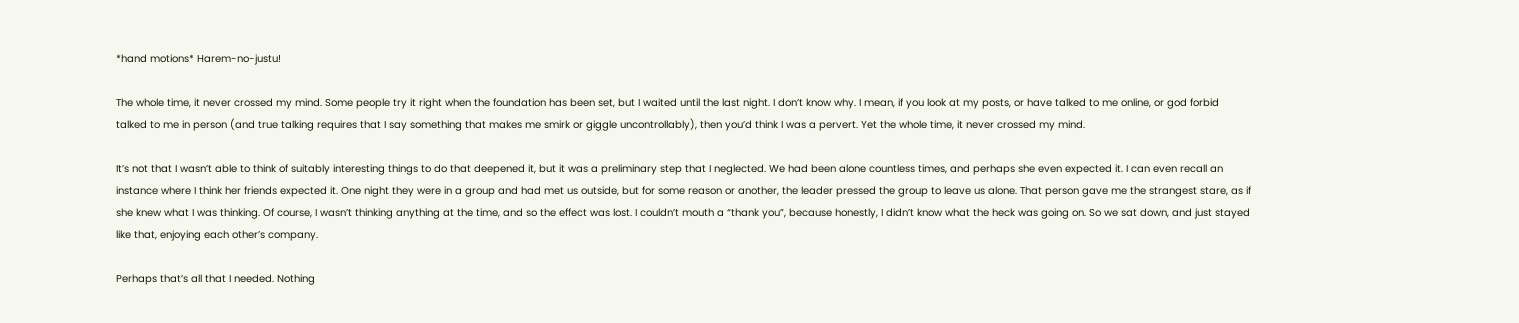*hand motions* Harem-no-justu!

The whole time, it never crossed my mind. Some people try it right when the foundation has been set, but I waited until the last night. I don’t know why. I mean, if you look at my posts, or have talked to me online, or god forbid talked to me in person (and true talking requires that I say something that makes me smirk or giggle uncontrollably), then you’d think I was a pervert. Yet the whole time, it never crossed my mind.

It’s not that I wasn’t able to think of suitably interesting things to do that deepened it, but it was a preliminary step that I neglected. We had been alone countless times, and perhaps she even expected it. I can even recall an instance where I think her friends expected it. One night they were in a group and had met us outside, but for some reason or another, the leader pressed the group to leave us alone. That person gave me the strangest stare, as if she knew what I was thinking. Of course, I wasn’t thinking anything at the time, and so the effect was lost. I couldn’t mouth a “thank you”, because honestly, I didn’t know what the heck was going on. So we sat down, and just stayed like that, enjoying each other’s company.

Perhaps that’s all that I needed. Nothing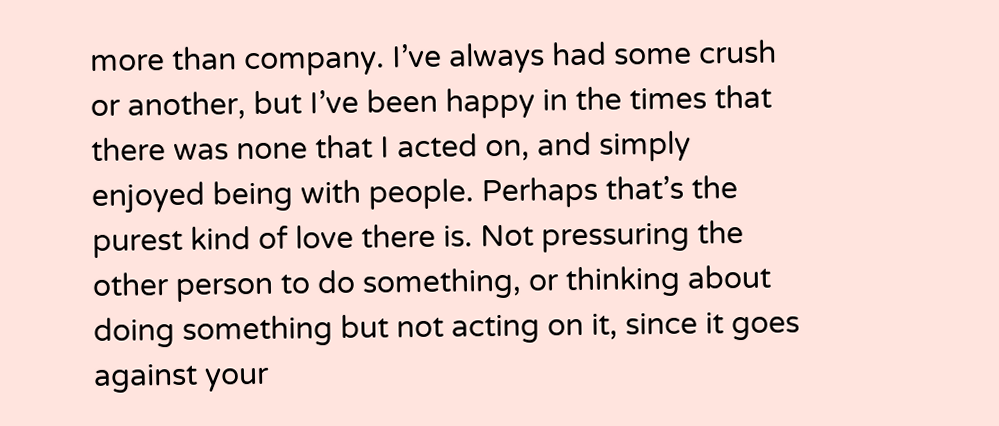more than company. I’ve always had some crush or another, but I’ve been happy in the times that there was none that I acted on, and simply enjoyed being with people. Perhaps that’s the purest kind of love there is. Not pressuring the other person to do something, or thinking about doing something but not acting on it, since it goes against your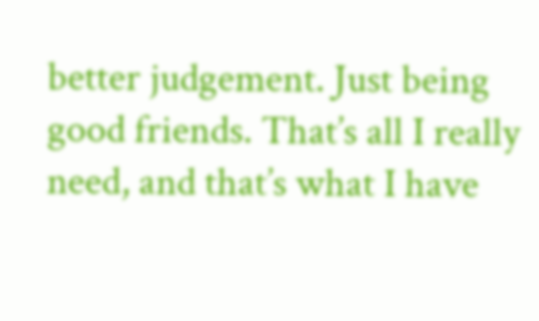better judgement. Just being good friends. That’s all I really need, and that’s what I have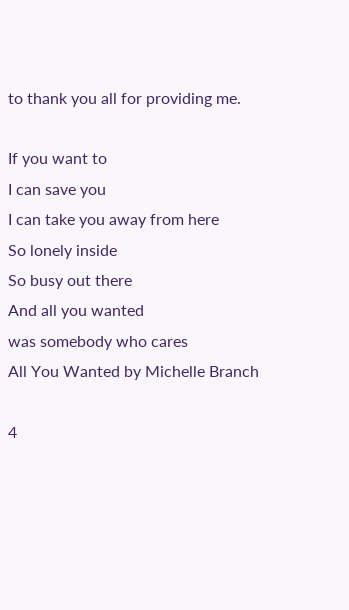to thank you all for providing me.

If you want to
I can save you
I can take you away from here
So lonely inside
So busy out there
And all you wanted
was somebody who cares
All You Wanted by Michelle Branch

4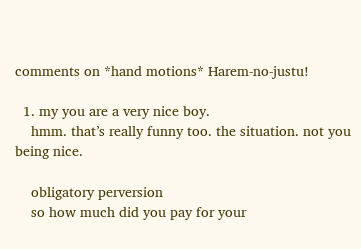comments on *hand motions* Harem-no-justu!

  1. my you are a very nice boy.
    hmm. that’s really funny too. the situation. not you being nice.

    obligatory perversion
    so how much did you pay for your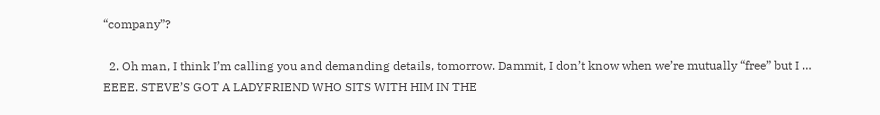“company”?

  2. Oh man, I think I’m calling you and demanding details, tomorrow. Dammit, I don’t know when we’re mutually “free” but I … EEEE. STEVE’S GOT A LADYFRIEND WHO SITS WITH HIM IN THE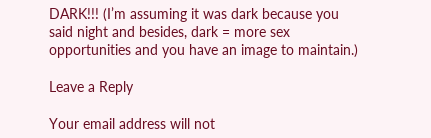DARK!!! (I’m assuming it was dark because you said night and besides, dark = more sex opportunities and you have an image to maintain.)

Leave a Reply

Your email address will not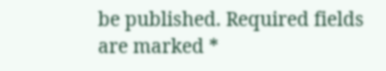be published. Required fields are marked *